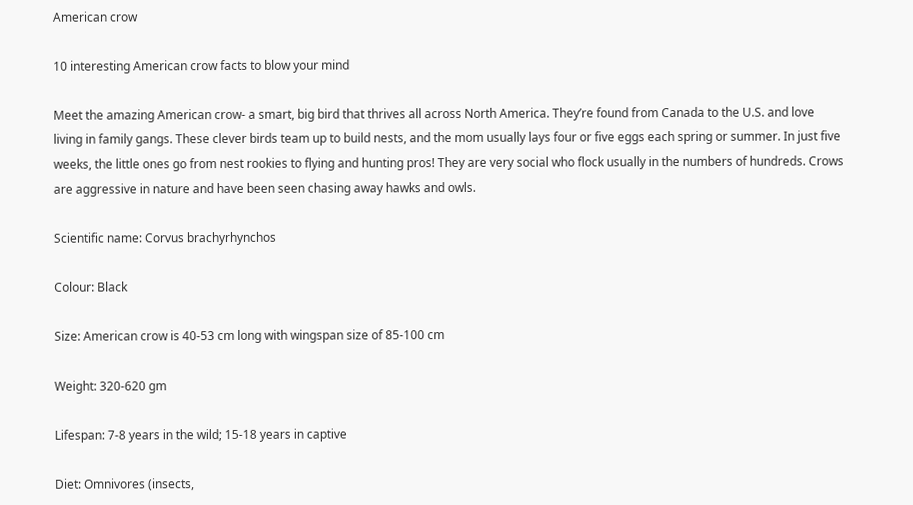American crow

10 interesting American crow facts to blow your mind

Meet the amazing American crow- a smart, big bird that thrives all across North America. They’re found from Canada to the U.S. and love living in family gangs. These clever birds team up to build nests, and the mom usually lays four or five eggs each spring or summer. In just five weeks, the little ones go from nest rookies to flying and hunting pros! They are very social who flock usually in the numbers of hundreds. Crows are aggressive in nature and have been seen chasing away hawks and owls.

Scientific name: Corvus brachyrhynchos

Colour: Black

Size: American crow is 40-53 cm long with wingspan size of 85-100 cm

Weight: 320-620 gm

Lifespan: 7-8 years in the wild; 15-18 years in captive

Diet: Omnivores (insects,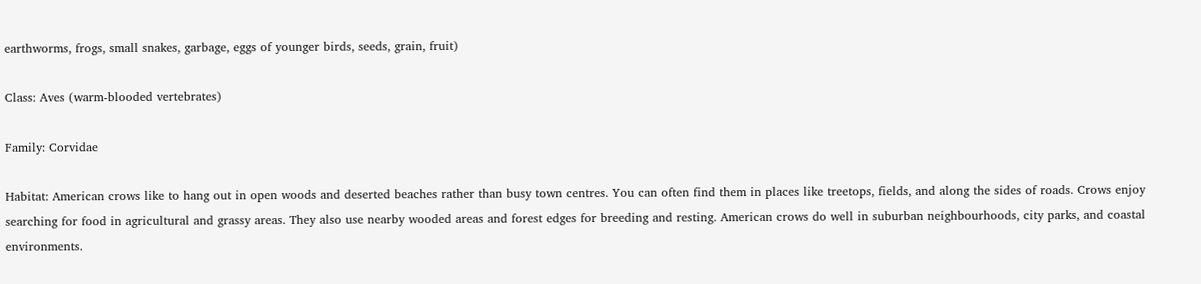earthworms, frogs, small snakes, garbage, eggs of younger birds, seeds, grain, fruit)

Class: Aves (warm-blooded vertebrates)

Family: Corvidae

Habitat: American crows like to hang out in open woods and deserted beaches rather than busy town centres. You can often find them in places like treetops, fields, and along the sides of roads. Crows enjoy searching for food in agricultural and grassy areas. They also use nearby wooded areas and forest edges for breeding and resting. American crows do well in suburban neighbourhoods, city parks, and coastal environments.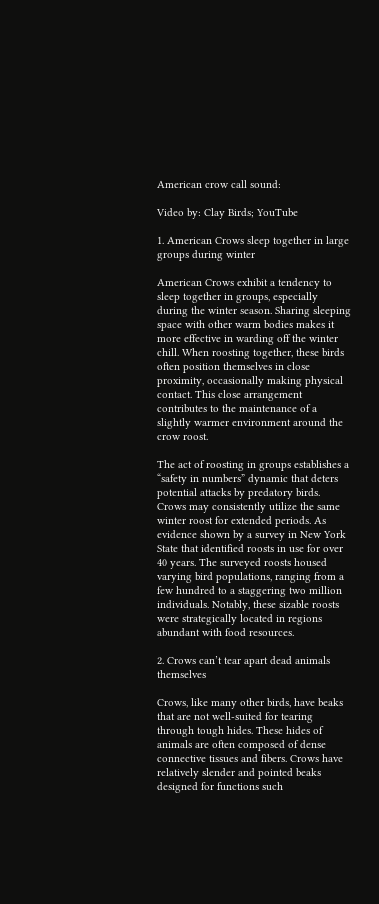American crow call sound:

Video by: Clay Birds; YouTube

1. American Crows sleep together in large groups during winter

American Crows exhibit a tendency to sleep together in groups, especially during the winter season. Sharing sleeping space with other warm bodies makes it more effective in warding off the winter chill. When roosting together, these birds often position themselves in close proximity, occasionally making physical contact. This close arrangement contributes to the maintenance of a slightly warmer environment around the crow roost.

The act of roosting in groups establishes a “safety in numbers” dynamic that deters potential attacks by predatory birds. Crows may consistently utilize the same winter roost for extended periods. As evidence shown by a survey in New York State that identified roosts in use for over 40 years. The surveyed roosts housed varying bird populations, ranging from a few hundred to a staggering two million individuals. Notably, these sizable roosts were strategically located in regions abundant with food resources.

2. Crows can’t tear apart dead animals themselves

Crows, like many other birds, have beaks that are not well-suited for tearing through tough hides. These hides of animals are often composed of dense connective tissues and fibers. Crows have relatively slender and pointed beaks designed for functions such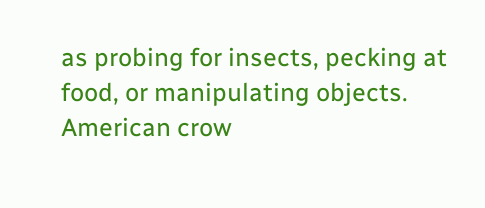as probing for insects, pecking at food, or manipulating objects. American crow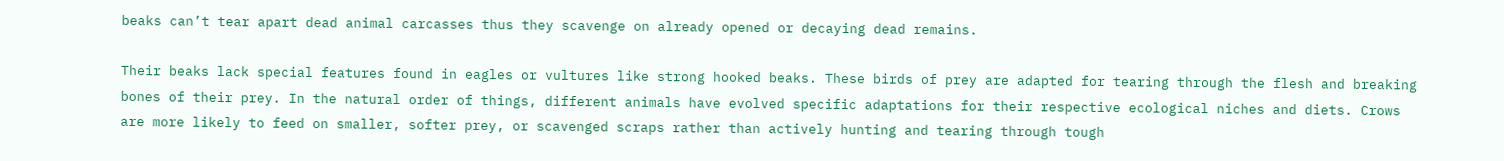beaks can’t tear apart dead animal carcasses thus they scavenge on already opened or decaying dead remains.

Their beaks lack special features found in eagles or vultures like strong hooked beaks. These birds of prey are adapted for tearing through the flesh and breaking bones of their prey. In the natural order of things, different animals have evolved specific adaptations for their respective ecological niches and diets. Crows are more likely to feed on smaller, softer prey, or scavenged scraps rather than actively hunting and tearing through tough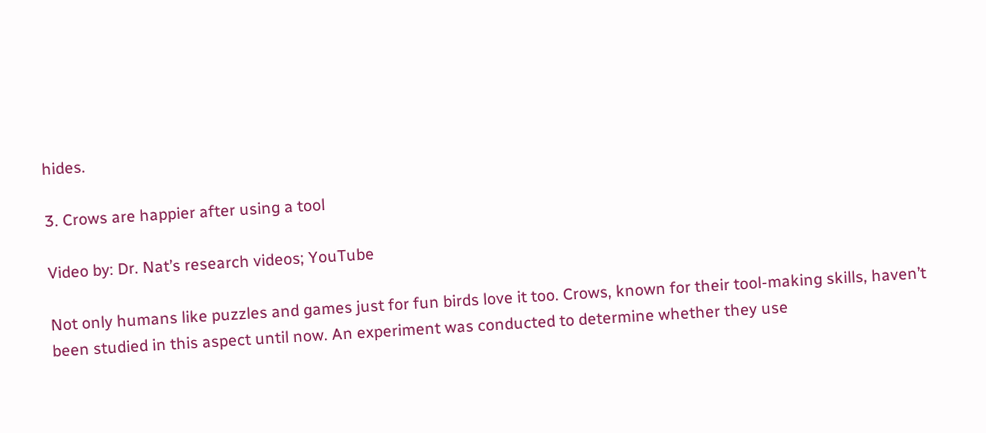hides.

3. Crows are happier after using a tool

Video by: Dr. Nat’s research videos; YouTube

Not only humans like puzzles and games just for fun birds love it too. Crows, known for their tool-making skills, haven’t been studied in this aspect until now. An experiment was conducted to determine whether they use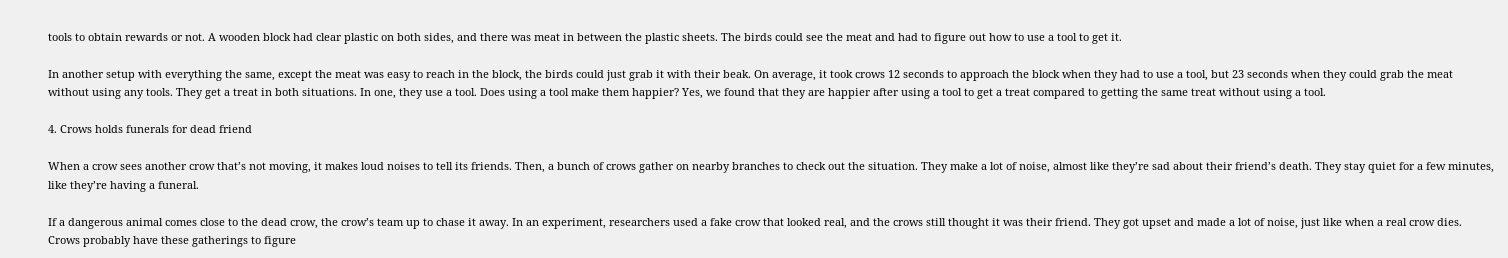tools to obtain rewards or not. A wooden block had clear plastic on both sides, and there was meat in between the plastic sheets. The birds could see the meat and had to figure out how to use a tool to get it.

In another setup with everything the same, except the meat was easy to reach in the block, the birds could just grab it with their beak. On average, it took crows 12 seconds to approach the block when they had to use a tool, but 23 seconds when they could grab the meat without using any tools. They get a treat in both situations. In one, they use a tool. Does using a tool make them happier? Yes, we found that they are happier after using a tool to get a treat compared to getting the same treat without using a tool.

4. Crows holds funerals for dead friend

When a crow sees another crow that’s not moving, it makes loud noises to tell its friends. Then, a bunch of crows gather on nearby branches to check out the situation. They make a lot of noise, almost like they’re sad about their friend’s death. They stay quiet for a few minutes, like they’re having a funeral.

If a dangerous animal comes close to the dead crow, the crow’s team up to chase it away. In an experiment, researchers used a fake crow that looked real, and the crows still thought it was their friend. They got upset and made a lot of noise, just like when a real crow dies. Crows probably have these gatherings to figure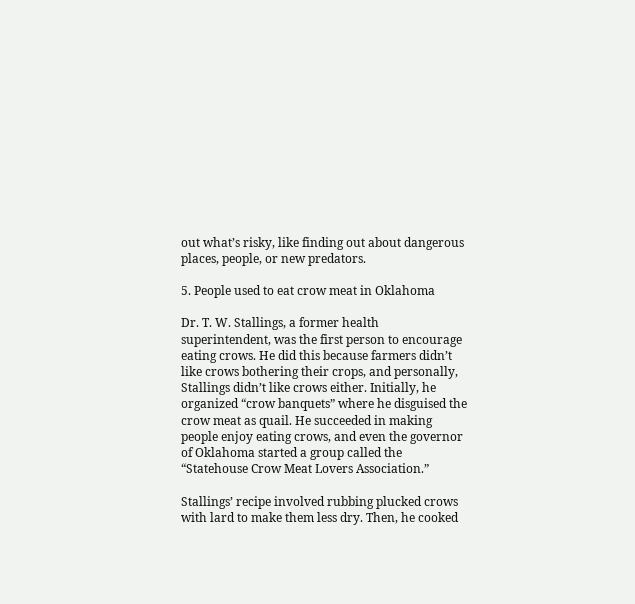out what’s risky, like finding out about dangerous places, people, or new predators.

5. People used to eat crow meat in Oklahoma

Dr. T. W. Stallings, a former health superintendent, was the first person to encourage eating crows. He did this because farmers didn’t like crows bothering their crops, and personally, Stallings didn’t like crows either. Initially, he organized “crow banquets” where he disguised the crow meat as quail. He succeeded in making people enjoy eating crows, and even the governor of Oklahoma started a group called the “Statehouse Crow Meat Lovers Association.”

Stallings’ recipe involved rubbing plucked crows with lard to make them less dry. Then, he cooked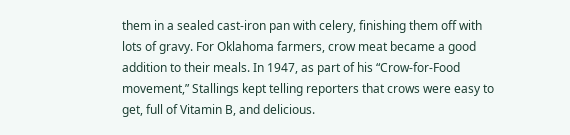them in a sealed cast-iron pan with celery, finishing them off with lots of gravy. For Oklahoma farmers, crow meat became a good addition to their meals. In 1947, as part of his “Crow-for-Food movement,” Stallings kept telling reporters that crows were easy to get, full of Vitamin B, and delicious.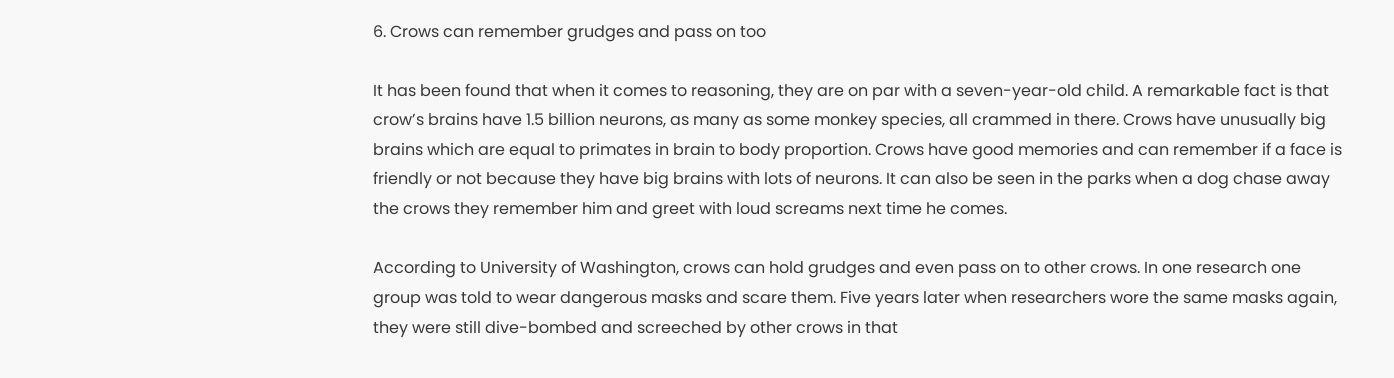6. Crows can remember grudges and pass on too

It has been found that when it comes to reasoning, they are on par with a seven-year-old child. A remarkable fact is that crow’s brains have 1.5 billion neurons, as many as some monkey species, all crammed in there. Crows have unusually big brains which are equal to primates in brain to body proportion. Crows have good memories and can remember if a face is friendly or not because they have big brains with lots of neurons. It can also be seen in the parks when a dog chase away the crows they remember him and greet with loud screams next time he comes.

According to University of Washington, crows can hold grudges and even pass on to other crows. In one research one group was told to wear dangerous masks and scare them. Five years later when researchers wore the same masks again, they were still dive-bombed and screeched by other crows in that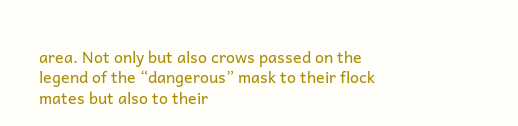area. Not only but also crows passed on the legend of the “dangerous” mask to their flock mates but also to their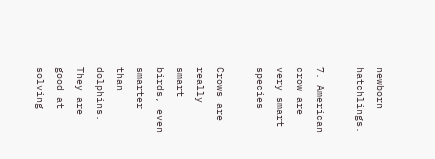newborn hatchlings.

7. American crow are very smart species

Crows are really smart birds, even smarter than dolphins. They are good at solving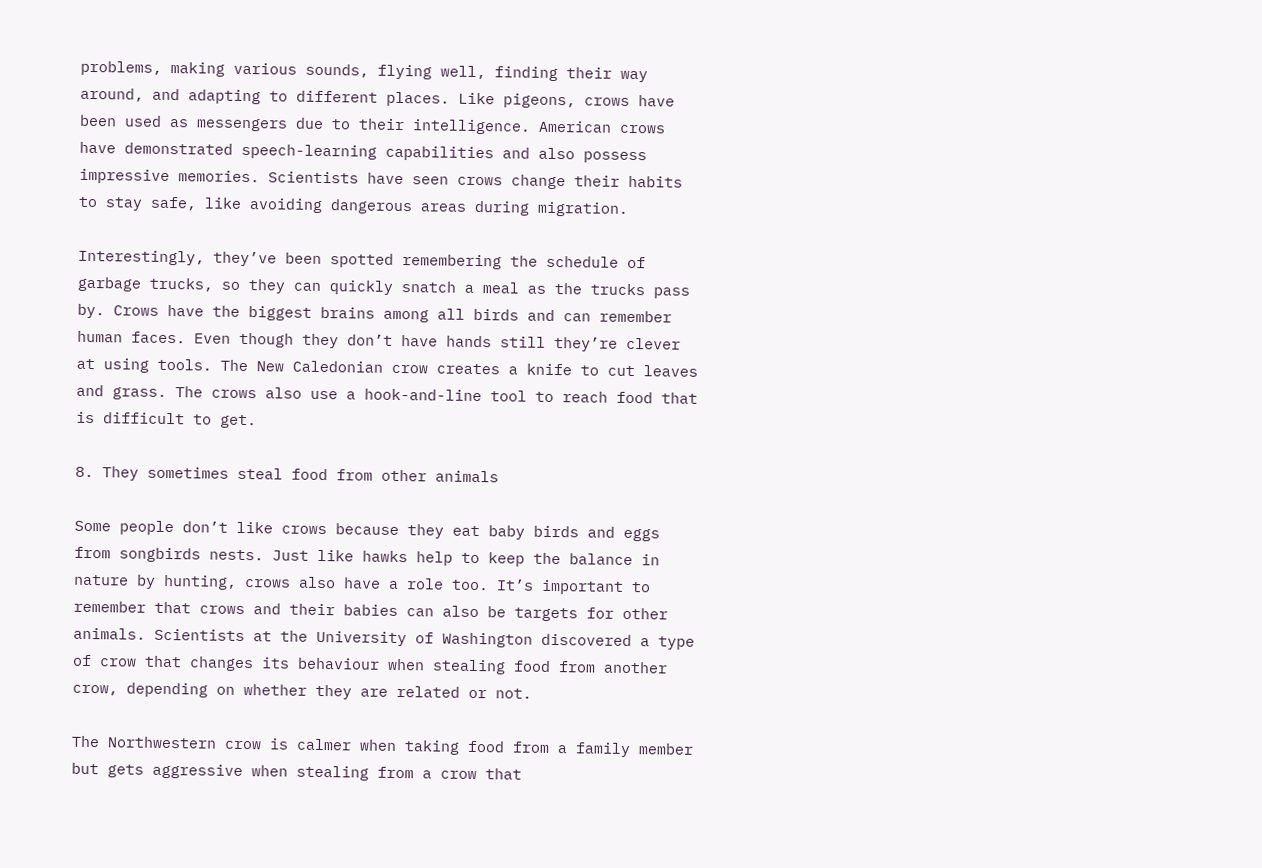problems, making various sounds, flying well, finding their way around, and adapting to different places. Like pigeons, crows have been used as messengers due to their intelligence. American crows have demonstrated speech-learning capabilities and also possess impressive memories. Scientists have seen crows change their habits to stay safe, like avoiding dangerous areas during migration.

Interestingly, they’ve been spotted remembering the schedule of garbage trucks, so they can quickly snatch a meal as the trucks pass by. Crows have the biggest brains among all birds and can remember human faces. Even though they don’t have hands still they’re clever at using tools. The New Caledonian crow creates a knife to cut leaves and grass. The crows also use a hook-and-line tool to reach food that is difficult to get.

8. They sometimes steal food from other animals

Some people don’t like crows because they eat baby birds and eggs from songbirds nests. Just like hawks help to keep the balance in nature by hunting, crows also have a role too. It’s important to remember that crows and their babies can also be targets for other animals. Scientists at the University of Washington discovered a type of crow that changes its behaviour when stealing food from another crow, depending on whether they are related or not.

The Northwestern crow is calmer when taking food from a family member but gets aggressive when stealing from a crow that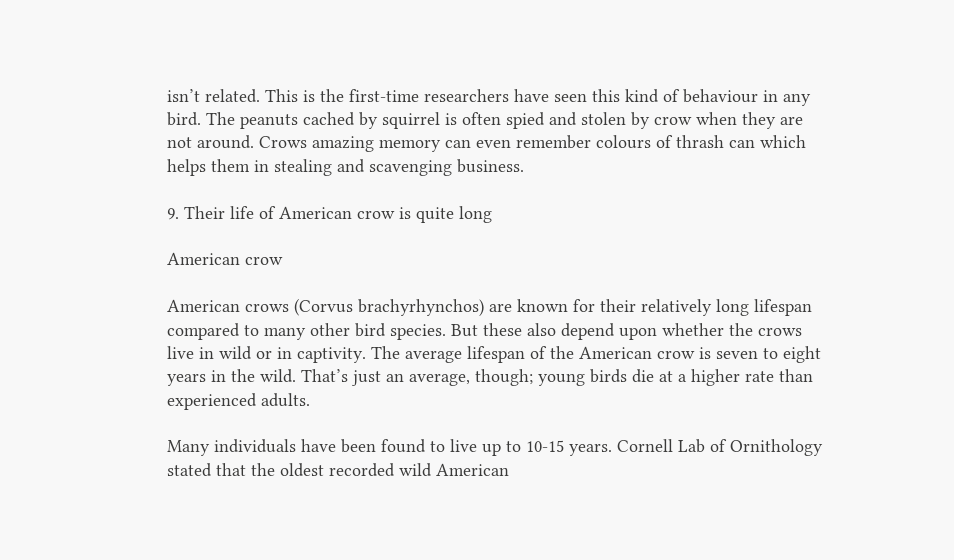isn’t related. This is the first-time researchers have seen this kind of behaviour in any bird. The peanuts cached by squirrel is often spied and stolen by crow when they are not around. Crows amazing memory can even remember colours of thrash can which helps them in stealing and scavenging business.

9. Their life of American crow is quite long

American crow

American crows (Corvus brachyrhynchos) are known for their relatively long lifespan compared to many other bird species. But these also depend upon whether the crows live in wild or in captivity. The average lifespan of the American crow is seven to eight years in the wild. That’s just an average, though; young birds die at a higher rate than experienced adults.

Many individuals have been found to live up to 10-15 years. Cornell Lab of Ornithology stated that the oldest recorded wild American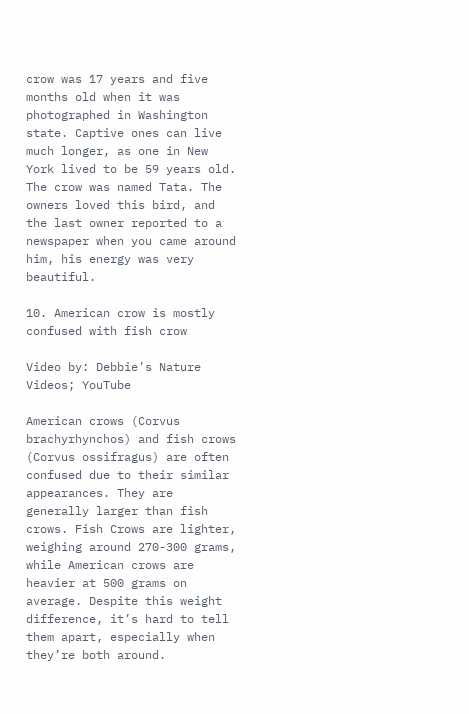crow was 17 years and five months old when it was photographed in Washington state. Captive ones can live much longer, as one in New York lived to be 59 years old. The crow was named Tata. The owners loved this bird, and the last owner reported to a newspaper when you came around him, his energy was very beautiful.

10. American crow is mostly confused with fish crow

Video by: Debbie’s Nature Videos; YouTube

American crows (Corvus brachyrhynchos) and fish crows (Corvus ossifragus) are often confused due to their similar appearances. They are generally larger than fish crows. Fish Crows are lighter, weighing around 270-300 grams, while American crows are heavier at 500 grams on average. Despite this weight difference, it’s hard to tell them apart, especially when they’re both around.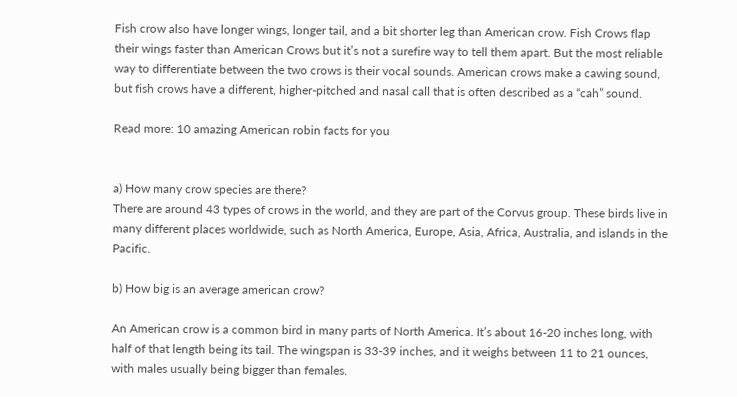Fish crow also have longer wings, longer tail, and a bit shorter leg than American crow. Fish Crows flap their wings faster than American Crows but it’s not a surefire way to tell them apart. But the most reliable way to differentiate between the two crows is their vocal sounds. American crows make a cawing sound, but fish crows have a different, higher-pitched and nasal call that is often described as a “cah” sound.

Read more: 10 amazing American robin facts for you


a) How many crow species are there?
There are around 43 types of crows in the world, and they are part of the Corvus group. These birds live in many different places worldwide, such as North America, Europe, Asia, Africa, Australia, and islands in the Pacific.

b) How big is an average american crow?

An American crow is a common bird in many parts of North America. It’s about 16-20 inches long, with half of that length being its tail. The wingspan is 33-39 inches, and it weighs between 11 to 21 ounces, with males usually being bigger than females.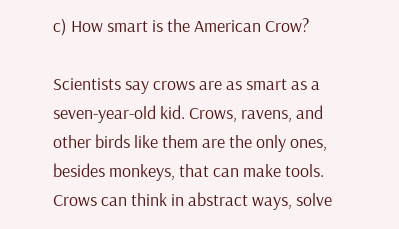c) How smart is the American Crow?

Scientists say crows are as smart as a seven-year-old kid. Crows, ravens, and other birds like them are the only ones, besides monkeys, that can make tools. Crows can think in abstract ways, solve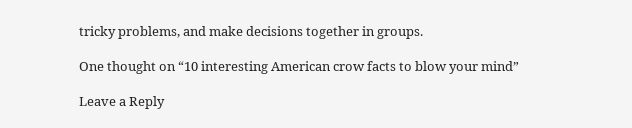tricky problems, and make decisions together in groups.

One thought on “10 interesting American crow facts to blow your mind”

Leave a Reply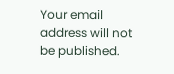Your email address will not be published.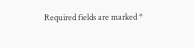Required fields are marked *